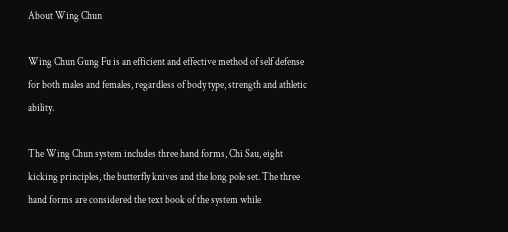About Wing Chun

Wing Chun Gung Fu is an efficient and effective method of self defense for both males and females, regardless of body type, strength and athletic ability.

The Wing Chun system includes three hand forms, Chi Sau, eight kicking principles, the butterfly knives and the long pole set. The three hand forms are considered the text book of the system while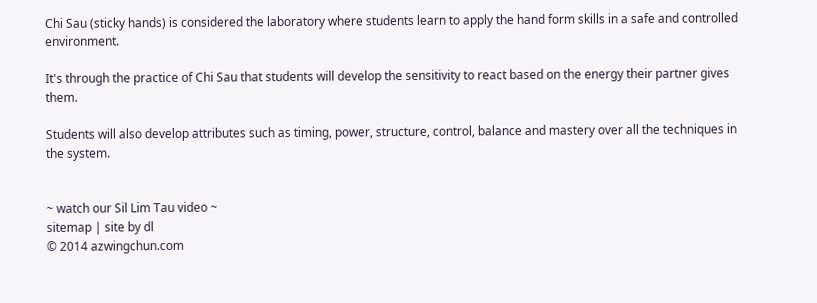Chi Sau (sticky hands) is considered the laboratory where students learn to apply the hand form skills in a safe and controlled environment.

It's through the practice of Chi Sau that students will develop the sensitivity to react based on the energy their partner gives them.

Students will also develop attributes such as timing, power, structure, control, balance and mastery over all the techniques in the system.


~ watch our Sil Lim Tau video ~
sitemap | site by dl
© 2014 azwingchun.com